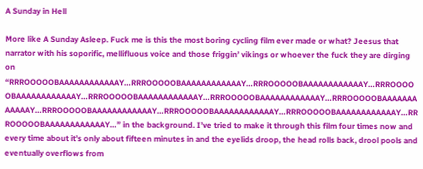A Sunday in Hell

More like A Sunday Asleep. Fuck me is this the most boring cycling film ever made or what? Jeesus that narrator with his soporific, mellifluous voice and those friggin’ vikings or whoever the fuck they are dirging on “RRROOOOOBAAAAAAAAAAAAY…RRROOOOOBAAAAAAAAAAAAY…RRROOOOOBAAAAAAAAAAAAY…RRROOOOOBAAAAAAAAAAAAY…RRROOOOOBAAAAAAAAAAAAY…RRROOOOOBAAAAAAAAAAAAY…RRROOOOOBAAAAAAAAAAAAY…RRROOOOOBAAAAAAAAAAAAY…RRROOOOOBAAAAAAAAAAAAY…RRROOOOOBAAAAAAAAAAAAY…RRROOOOOBAAAAAAAAAAAAY…” in the background. I’ve tried to make it through this film four times now and every time about it’s only about fifteen minutes in and the eyelids droop, the head rolls back, drool pools and eventually overflows from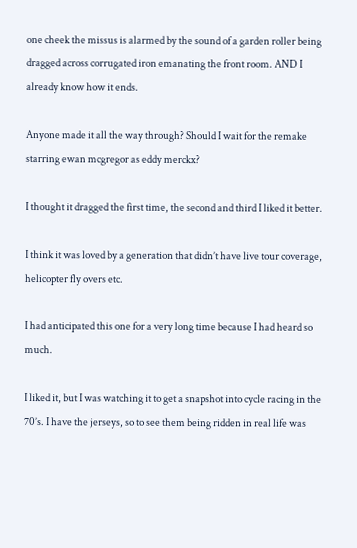one cheek the missus is alarmed by the sound of a garden roller being dragged across corrugated iron emanating the front room. AND I already know how it ends.

Anyone made it all the way through? Should I wait for the remake starring ewan mcgregor as eddy merckx?

I thought it dragged the first time, the second and third I liked it better.

I think it was loved by a generation that didn’t have live tour coverage, helicopter fly overs etc.

I had anticipated this one for a very long time because I had heard so much.

I liked it, but I was watching it to get a snapshot into cycle racing in the 70’s. I have the jerseys, so to see them being ridden in real life was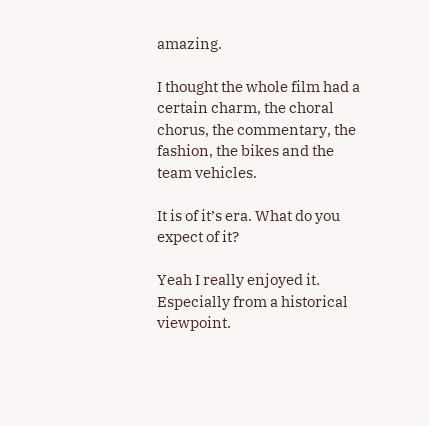amazing.

I thought the whole film had a certain charm, the choral chorus, the commentary, the fashion, the bikes and the team vehicles.

It is of it’s era. What do you expect of it?

Yeah I really enjoyed it. Especially from a historical viewpoint.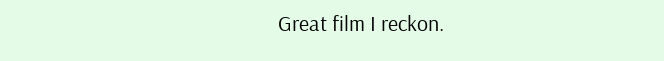Great film I reckon.